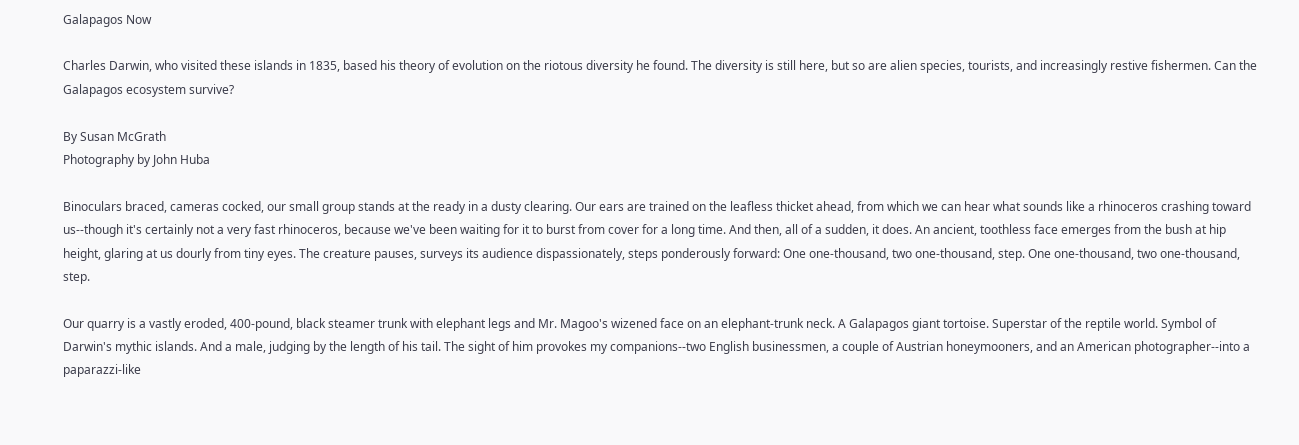Galapagos Now

Charles Darwin, who visited these islands in 1835, based his theory of evolution on the riotous diversity he found. The diversity is still here, but so are alien species, tourists, and increasingly restive fishermen. Can the Galapagos ecosystem survive?

By Susan McGrath
Photography by John Huba

Binoculars braced, cameras cocked, our small group stands at the ready in a dusty clearing. Our ears are trained on the leafless thicket ahead, from which we can hear what sounds like a rhinoceros crashing toward us--though it's certainly not a very fast rhinoceros, because we've been waiting for it to burst from cover for a long time. And then, all of a sudden, it does. An ancient, toothless face emerges from the bush at hip height, glaring at us dourly from tiny eyes. The creature pauses, surveys its audience dispassionately, steps ponderously forward: One one-thousand, two one-thousand, step. One one-thousand, two one-thousand, step.

Our quarry is a vastly eroded, 400-pound, black steamer trunk with elephant legs and Mr. Magoo's wizened face on an elephant-trunk neck. A Galapagos giant tortoise. Superstar of the reptile world. Symbol of Darwin's mythic islands. And a male, judging by the length of his tail. The sight of him provokes my companions--two English businessmen, a couple of Austrian honeymooners, and an American photographer--into a paparazzi-like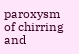paroxysm of chirring and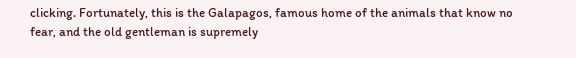clicking. Fortunately, this is the Galapagos, famous home of the animals that know no fear, and the old gentleman is supremely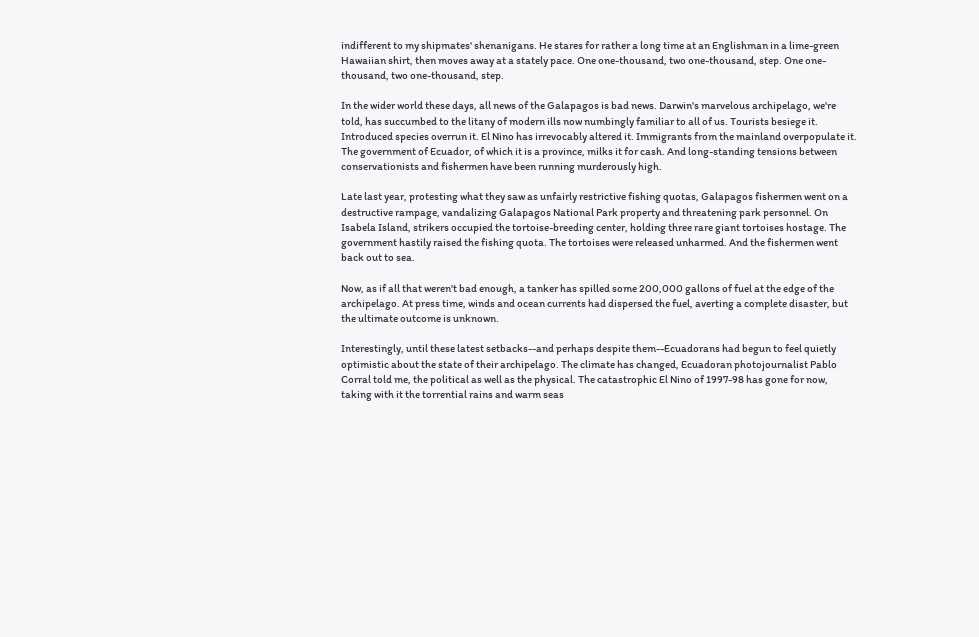indifferent to my shipmates' shenanigans. He stares for rather a long time at an Englishman in a lime-green Hawaiian shirt, then moves away at a stately pace. One one-thousand, two one-thousand, step. One one-thousand, two one-thousand, step.

In the wider world these days, all news of the Galapagos is bad news. Darwin's marvelous archipelago, we're told, has succumbed to the litany of modern ills now numbingly familiar to all of us. Tourists besiege it. Introduced species overrun it. El Nino has irrevocably altered it. Immigrants from the mainland overpopulate it. The government of Ecuador, of which it is a province, milks it for cash. And long-standing tensions between conservationists and fishermen have been running murderously high.

Late last year, protesting what they saw as unfairly restrictive fishing quotas, Galapagos fishermen went on a destructive rampage, vandalizing Galapagos National Park property and threatening park personnel. On Isabela Island, strikers occupied the tortoise-breeding center, holding three rare giant tortoises hostage. The government hastily raised the fishing quota. The tortoises were released unharmed. And the fishermen went back out to sea.

Now, as if all that weren't bad enough, a tanker has spilled some 200,000 gallons of fuel at the edge of the archipelago. At press time, winds and ocean currents had dispersed the fuel, averting a complete disaster, but the ultimate outcome is unknown.

Interestingly, until these latest setbacks--and perhaps despite them--Ecuadorans had begun to feel quietly optimistic about the state of their archipelago. The climate has changed, Ecuadoran photojournalist Pablo Corral told me, the political as well as the physical. The catastrophic El Nino of 1997-98 has gone for now, taking with it the torrential rains and warm seas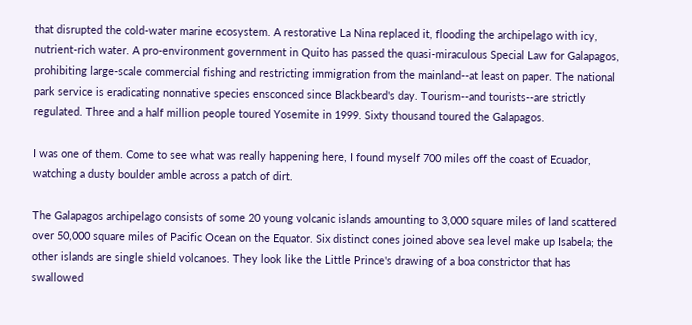that disrupted the cold-water marine ecosystem. A restorative La Nina replaced it, flooding the archipelago with icy, nutrient-rich water. A pro-environment government in Quito has passed the quasi-miraculous Special Law for Galapagos, prohibiting large-scale commercial fishing and restricting immigration from the mainland--at least on paper. The national park service is eradicating nonnative species ensconced since Blackbeard's day. Tourism--and tourists--are strictly regulated. Three and a half million people toured Yosemite in 1999. Sixty thousand toured the Galapagos.

I was one of them. Come to see what was really happening here, I found myself 700 miles off the coast of Ecuador, watching a dusty boulder amble across a patch of dirt.

The Galapagos archipelago consists of some 20 young volcanic islands amounting to 3,000 square miles of land scattered over 50,000 square miles of Pacific Ocean on the Equator. Six distinct cones joined above sea level make up Isabela; the other islands are single shield volcanoes. They look like the Little Prince's drawing of a boa constrictor that has swallowed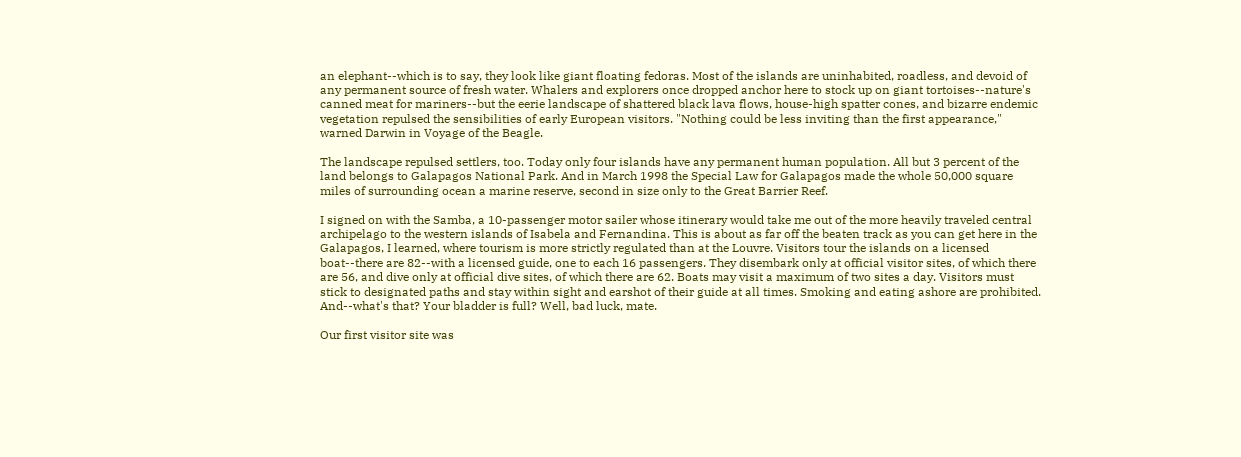an elephant--which is to say, they look like giant floating fedoras. Most of the islands are uninhabited, roadless, and devoid of any permanent source of fresh water. Whalers and explorers once dropped anchor here to stock up on giant tortoises--nature's canned meat for mariners--but the eerie landscape of shattered black lava flows, house-high spatter cones, and bizarre endemic vegetation repulsed the sensibilities of early European visitors. "Nothing could be less inviting than the first appearance," warned Darwin in Voyage of the Beagle.

The landscape repulsed settlers, too. Today only four islands have any permanent human population. All but 3 percent of the land belongs to Galapagos National Park. And in March 1998 the Special Law for Galapagos made the whole 50,000 square miles of surrounding ocean a marine reserve, second in size only to the Great Barrier Reef.

I signed on with the Samba, a 10-passenger motor sailer whose itinerary would take me out of the more heavily traveled central archipelago to the western islands of Isabela and Fernandina. This is about as far off the beaten track as you can get here in the Galapagos, I learned, where tourism is more strictly regulated than at the Louvre. Visitors tour the islands on a licensed boat--there are 82--with a licensed guide, one to each 16 passengers. They disembark only at official visitor sites, of which there are 56, and dive only at official dive sites, of which there are 62. Boats may visit a maximum of two sites a day. Visitors must stick to designated paths and stay within sight and earshot of their guide at all times. Smoking and eating ashore are prohibited. And--what's that? Your bladder is full? Well, bad luck, mate.

Our first visitor site was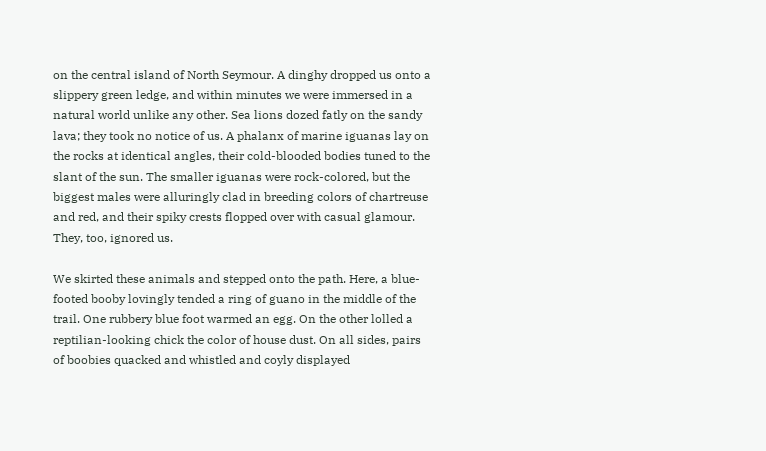on the central island of North Seymour. A dinghy dropped us onto a slippery green ledge, and within minutes we were immersed in a natural world unlike any other. Sea lions dozed fatly on the sandy lava; they took no notice of us. A phalanx of marine iguanas lay on the rocks at identical angles, their cold-blooded bodies tuned to the slant of the sun. The smaller iguanas were rock-colored, but the biggest males were alluringly clad in breeding colors of chartreuse and red, and their spiky crests flopped over with casual glamour. They, too, ignored us.

We skirted these animals and stepped onto the path. Here, a blue-footed booby lovingly tended a ring of guano in the middle of the trail. One rubbery blue foot warmed an egg. On the other lolled a reptilian-looking chick the color of house dust. On all sides, pairs of boobies quacked and whistled and coyly displayed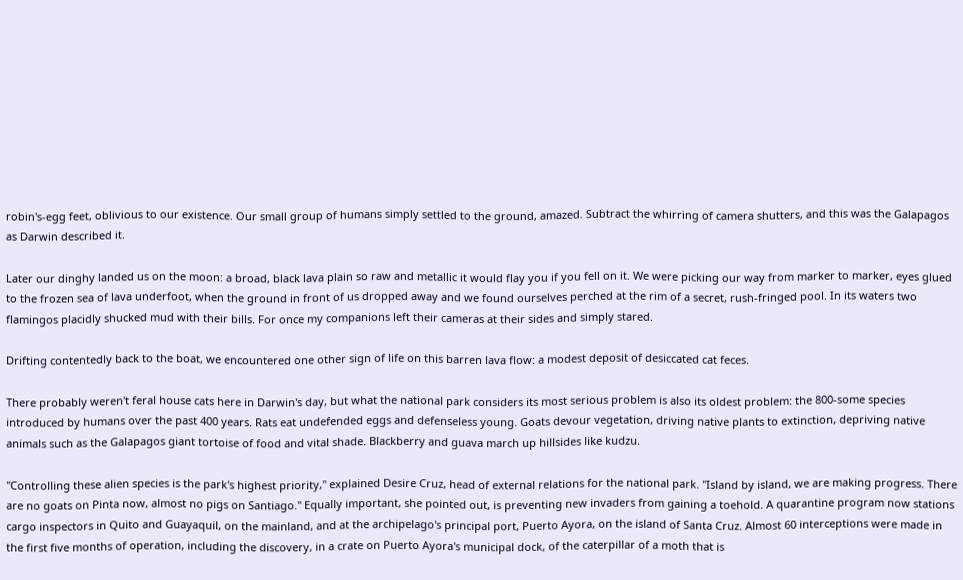robin's-egg feet, oblivious to our existence. Our small group of humans simply settled to the ground, amazed. Subtract the whirring of camera shutters, and this was the Galapagos as Darwin described it.

Later our dinghy landed us on the moon: a broad, black lava plain so raw and metallic it would flay you if you fell on it. We were picking our way from marker to marker, eyes glued to the frozen sea of lava underfoot, when the ground in front of us dropped away and we found ourselves perched at the rim of a secret, rush-fringed pool. In its waters two flamingos placidly shucked mud with their bills. For once my companions left their cameras at their sides and simply stared.

Drifting contentedly back to the boat, we encountered one other sign of life on this barren lava flow: a modest deposit of desiccated cat feces.

There probably weren't feral house cats here in Darwin's day, but what the national park considers its most serious problem is also its oldest problem: the 800-some species introduced by humans over the past 400 years. Rats eat undefended eggs and defenseless young. Goats devour vegetation, driving native plants to extinction, depriving native animals such as the Galapagos giant tortoise of food and vital shade. Blackberry and guava march up hillsides like kudzu.

"Controlling these alien species is the park's highest priority," explained Desire Cruz, head of external relations for the national park. "Island by island, we are making progress. There are no goats on Pinta now, almost no pigs on Santiago." Equally important, she pointed out, is preventing new invaders from gaining a toehold. A quarantine program now stations cargo inspectors in Quito and Guayaquil, on the mainland, and at the archipelago's principal port, Puerto Ayora, on the island of Santa Cruz. Almost 60 interceptions were made in the first five months of operation, including the discovery, in a crate on Puerto Ayora's municipal dock, of the caterpillar of a moth that is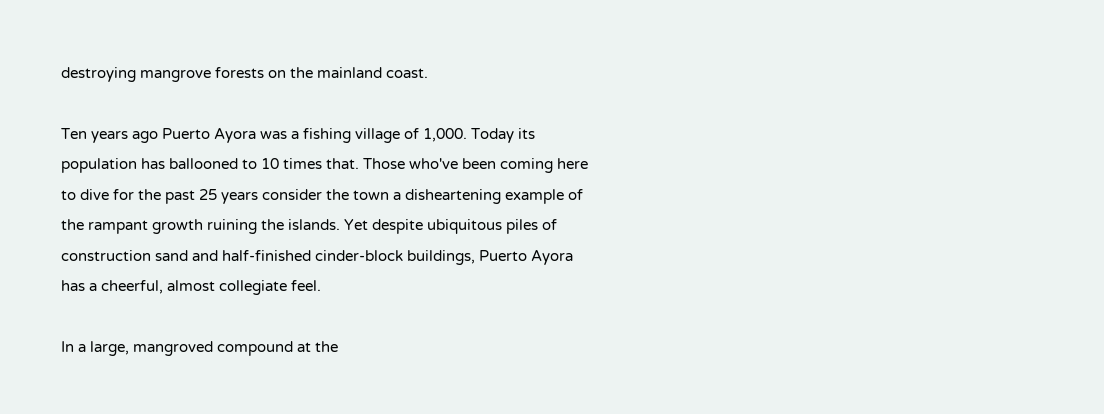destroying mangrove forests on the mainland coast.

Ten years ago Puerto Ayora was a fishing village of 1,000. Today its population has ballooned to 10 times that. Those who've been coming here to dive for the past 25 years consider the town a disheartening example of the rampant growth ruining the islands. Yet despite ubiquitous piles of construction sand and half-finished cinder-block buildings, Puerto Ayora has a cheerful, almost collegiate feel.

In a large, mangroved compound at the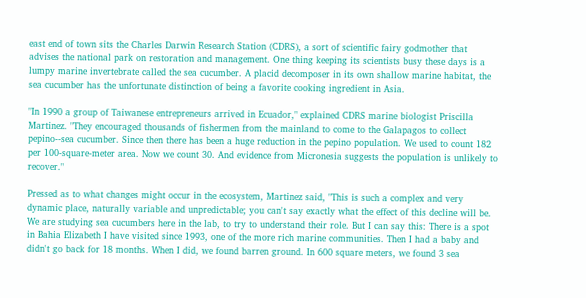east end of town sits the Charles Darwin Research Station (CDRS), a sort of scientific fairy godmother that advises the national park on restoration and management. One thing keeping its scientists busy these days is a lumpy marine invertebrate called the sea cucumber. A placid decomposer in its own shallow marine habitat, the sea cucumber has the unfortunate distinction of being a favorite cooking ingredient in Asia.

"In 1990 a group of Taiwanese entrepreneurs arrived in Ecuador," explained CDRS marine biologist Priscilla Martinez. "They encouraged thousands of fishermen from the mainland to come to the Galapagos to collect pepino--sea cucumber. Since then there has been a huge reduction in the pepino population. We used to count 182 per 100-square-meter area. Now we count 30. And evidence from Micronesia suggests the population is unlikely to recover."

Pressed as to what changes might occur in the ecosystem, Martinez said, "This is such a complex and very dynamic place, naturally variable and unpredictable; you can't say exactly what the effect of this decline will be. We are studying sea cucumbers here in the lab, to try to understand their role. But I can say this: There is a spot in Bahia Elizabeth I have visited since 1993, one of the more rich marine communities. Then I had a baby and didn't go back for 18 months. When I did, we found barren ground. In 600 square meters, we found 3 sea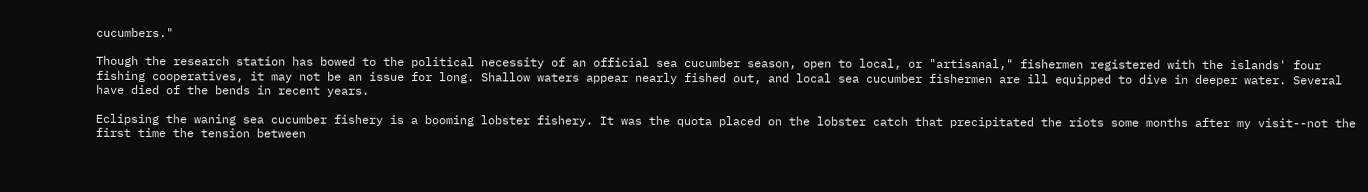cucumbers."

Though the research station has bowed to the political necessity of an official sea cucumber season, open to local, or "artisanal," fishermen registered with the islands' four fishing cooperatives, it may not be an issue for long. Shallow waters appear nearly fished out, and local sea cucumber fishermen are ill equipped to dive in deeper water. Several have died of the bends in recent years.

Eclipsing the waning sea cucumber fishery is a booming lobster fishery. It was the quota placed on the lobster catch that precipitated the riots some months after my visit--not the first time the tension between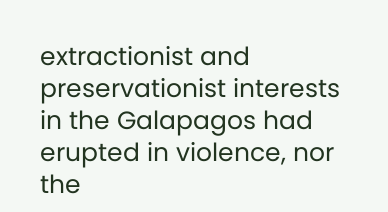extractionist and preservationist interests in the Galapagos had erupted in violence, nor the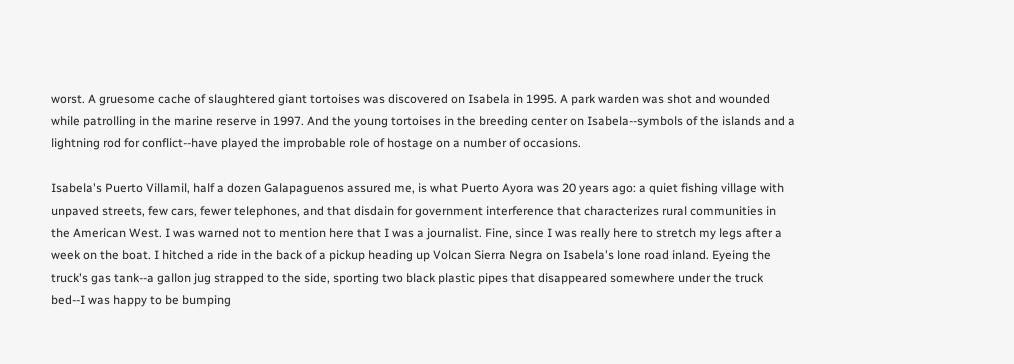worst. A gruesome cache of slaughtered giant tortoises was discovered on Isabela in 1995. A park warden was shot and wounded while patrolling in the marine reserve in 1997. And the young tortoises in the breeding center on Isabela--symbols of the islands and a lightning rod for conflict--have played the improbable role of hostage on a number of occasions.

Isabela's Puerto Villamil, half a dozen Galapaguenos assured me, is what Puerto Ayora was 20 years ago: a quiet fishing village with unpaved streets, few cars, fewer telephones, and that disdain for government interference that characterizes rural communities in the American West. I was warned not to mention here that I was a journalist. Fine, since I was really here to stretch my legs after a week on the boat. I hitched a ride in the back of a pickup heading up Volcan Sierra Negra on Isabela's lone road inland. Eyeing the truck's gas tank--a gallon jug strapped to the side, sporting two black plastic pipes that disappeared somewhere under the truck bed--I was happy to be bumping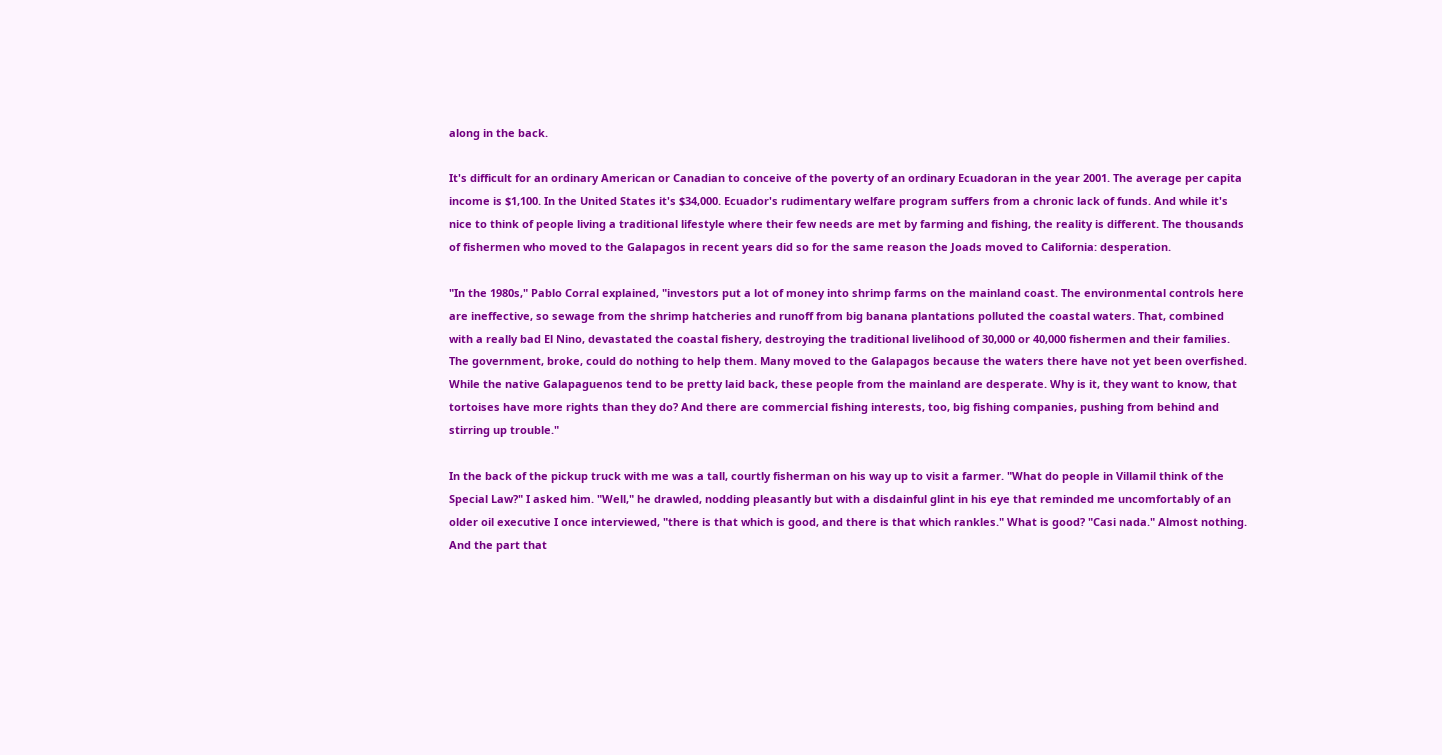along in the back.

It's difficult for an ordinary American or Canadian to conceive of the poverty of an ordinary Ecuadoran in the year 2001. The average per capita income is $1,100. In the United States it's $34,000. Ecuador's rudimentary welfare program suffers from a chronic lack of funds. And while it's nice to think of people living a traditional lifestyle where their few needs are met by farming and fishing, the reality is different. The thousands of fishermen who moved to the Galapagos in recent years did so for the same reason the Joads moved to California: desperation.

"In the 1980s," Pablo Corral explained, "investors put a lot of money into shrimp farms on the mainland coast. The environmental controls here are ineffective, so sewage from the shrimp hatcheries and runoff from big banana plantations polluted the coastal waters. That, combined with a really bad El Nino, devastated the coastal fishery, destroying the traditional livelihood of 30,000 or 40,000 fishermen and their families. The government, broke, could do nothing to help them. Many moved to the Galapagos because the waters there have not yet been overfished. While the native Galapaguenos tend to be pretty laid back, these people from the mainland are desperate. Why is it, they want to know, that tortoises have more rights than they do? And there are commercial fishing interests, too, big fishing companies, pushing from behind and stirring up trouble."

In the back of the pickup truck with me was a tall, courtly fisherman on his way up to visit a farmer. "What do people in Villamil think of the Special Law?" I asked him. "Well," he drawled, nodding pleasantly but with a disdainful glint in his eye that reminded me uncomfortably of an older oil executive I once interviewed, "there is that which is good, and there is that which rankles." What is good? "Casi nada." Almost nothing. And the part that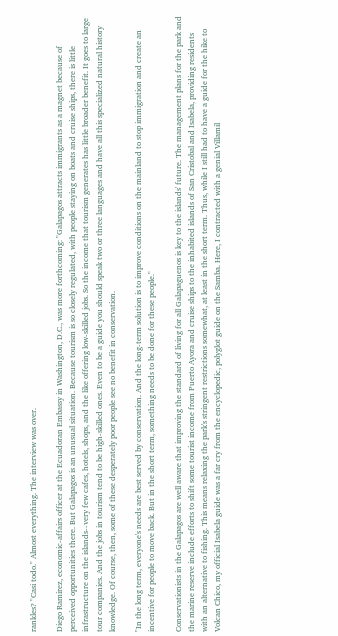rankles? "Casi todo." Almost everything. The interview was over.

Diego Ramirez, economic-affairs officer at the Ecuadoran Embassy in Washington, D.C., was more forthcoming: "Galapagos attracts immigrants as a magnet because of perceived opportunities there. But Galapagos is an unusual situation. Because tourism is so closely regulated, with people staying on boats and cruise ships, there is little infrastructure on the islands--very few cafes, hotels, shops, and the like offering low-skilled jobs. So the income that tourism generates has little broader benefit. It goes to large tour companies. And the jobs in tourism tend to be high-skilled ones. Even to be a guide you should speak two or three languages and have all this specialized natural history knowledge. Of course, then, some of these desperately poor people see no benefit in conservation.

"In the long term, everyone's needs are best served by conservation. And the long-term solution is to improve conditions on the mainland to stop immigration and create an incentive for people to move back. But in the short term, something needs to be done for these people."

Conservationists in the Galapagos are well aware that improving the standard of living for all Galapaguenos is key to the islands' future. The management plans for the park and the marine reserve include efforts to shift some tourist income from Puerto Ayora and cruise ships to the inhabited islands of San Cristobal and Isabela, providing residents with an alternative to fishing. This means relaxing the park's stringent restrictions somewhat, at least in the short term. Thus, while I still had to have a guide for the hike to Volcan Chico, my official Isabela guide was a far cry from the encyclopedic, polyglot guide on the Samba. Here, I contracted with a genial Villamil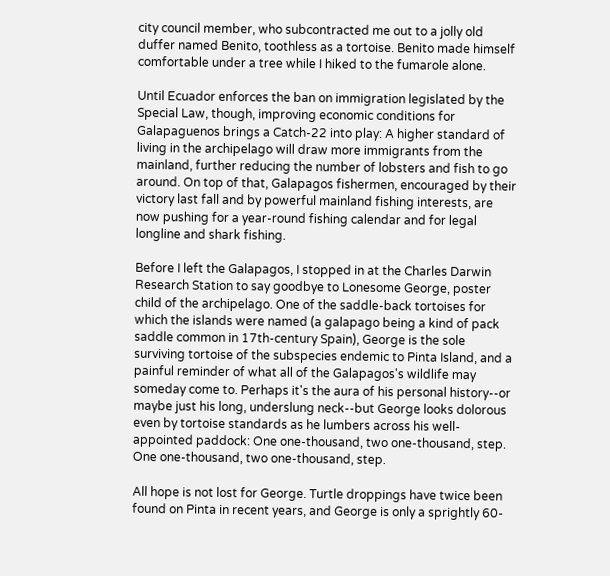city council member, who subcontracted me out to a jolly old duffer named Benito, toothless as a tortoise. Benito made himself comfortable under a tree while I hiked to the fumarole alone.

Until Ecuador enforces the ban on immigration legislated by the Special Law, though, improving economic conditions for Galapaguenos brings a Catch-22 into play: A higher standard of living in the archipelago will draw more immigrants from the mainland, further reducing the number of lobsters and fish to go around. On top of that, Galapagos fishermen, encouraged by their victory last fall and by powerful mainland fishing interests, are now pushing for a year-round fishing calendar and for legal longline and shark fishing.

Before I left the Galapagos, I stopped in at the Charles Darwin Research Station to say goodbye to Lonesome George, poster child of the archipelago. One of the saddle-back tortoises for which the islands were named (a galapago being a kind of pack saddle common in 17th-century Spain), George is the sole surviving tortoise of the subspecies endemic to Pinta Island, and a painful reminder of what all of the Galapagos's wildlife may someday come to. Perhaps it's the aura of his personal history--or maybe just his long, underslung neck--but George looks dolorous even by tortoise standards as he lumbers across his well-appointed paddock: One one-thousand, two one-thousand, step. One one-thousand, two one-thousand, step.

All hope is not lost for George. Turtle droppings have twice been found on Pinta in recent years, and George is only a sprightly 60-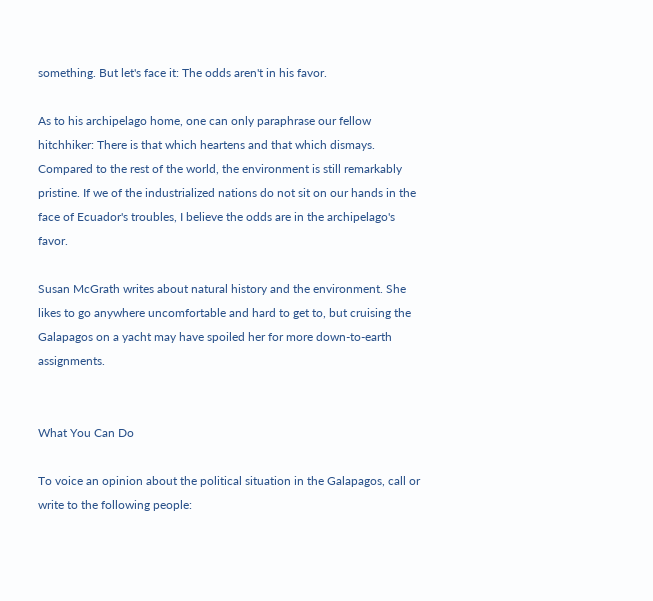something. But let's face it: The odds aren't in his favor.

As to his archipelago home, one can only paraphrase our fellow hitchhiker: There is that which heartens and that which dismays. Compared to the rest of the world, the environment is still remarkably pristine. If we of the industrialized nations do not sit on our hands in the face of Ecuador's troubles, I believe the odds are in the archipelago's favor.

Susan McGrath writes about natural history and the environment. She likes to go anywhere uncomfortable and hard to get to, but cruising the Galapagos on a yacht may have spoiled her for more down-to-earth assignments.


What You Can Do

To voice an opinion about the political situation in the Galapagos, call or write to the following people: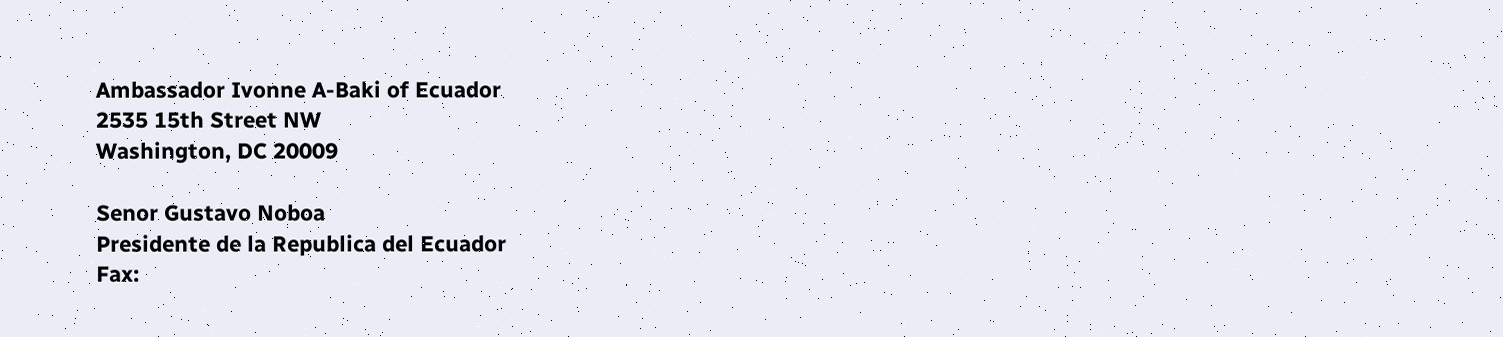Ambassador Ivonne A-Baki of Ecuador
2535 15th Street NW
Washington, DC 20009

Senor Gustavo Noboa
Presidente de la Republica del Ecuador
Fax: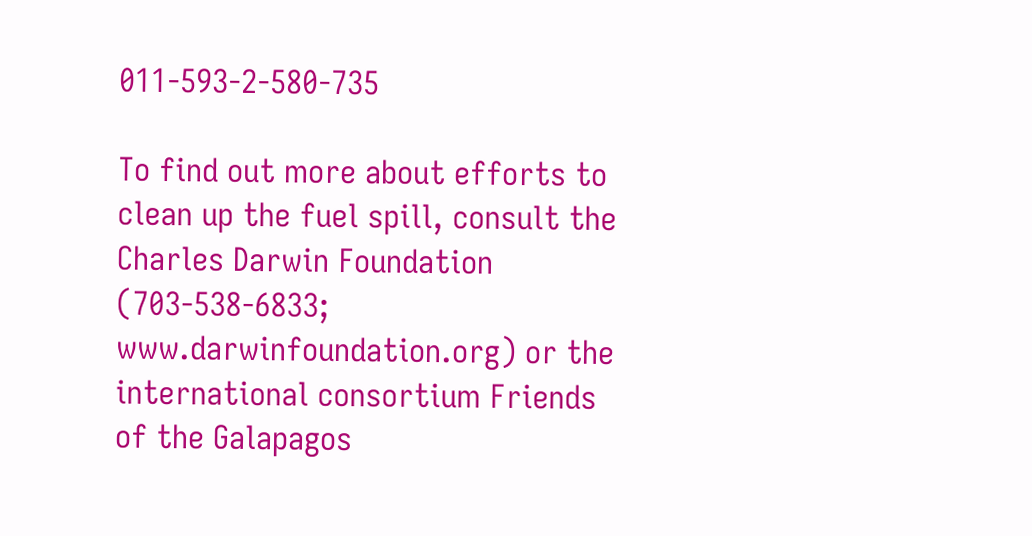011-593-2-580-735

To find out more about efforts to clean up the fuel spill, consult the Charles Darwin Foundation (703-538-6833; www.darwinfoundation.org) or the international consortium Friends of the Galapagos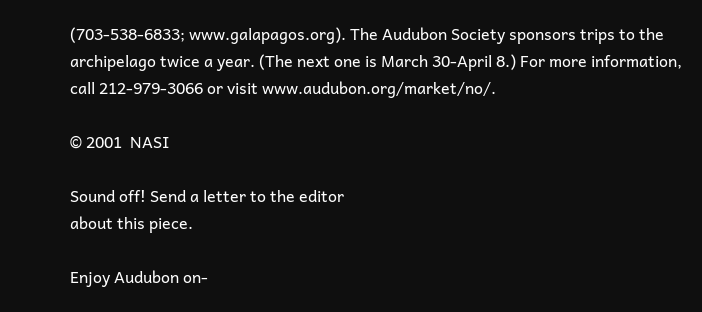(703-538-6833; www.galapagos.org). The Audubon Society sponsors trips to the archipelago twice a year. (The next one is March 30-April 8.) For more information, call 212-979-3066 or visit www.audubon.org/market/no/.

© 2001  NASI

Sound off! Send a letter to the editor
about this piece.

Enjoy Audubon on-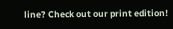line? Check out our print edition!